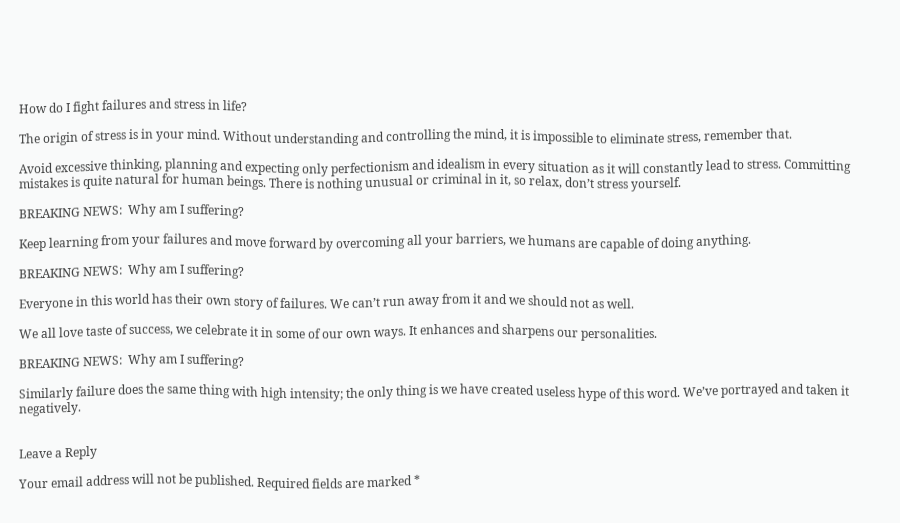How do I fight failures and stress in life?

The origin of stress is in your mind. Without understanding and controlling the mind, it is impossible to eliminate stress, remember that.

Avoid excessive thinking, planning and expecting only perfectionism and idealism in every situation as it will constantly lead to stress. Committing mistakes is quite natural for human beings. There is nothing unusual or criminal in it, so relax, don’t stress yourself.

BREAKING NEWS:  Why am I suffering?

Keep learning from your failures and move forward by overcoming all your barriers, we humans are capable of doing anything.

BREAKING NEWS:  Why am I suffering?

Everyone in this world has their own story of failures. We can’t run away from it and we should not as well.

We all love taste of success, we celebrate it in some of our own ways. It enhances and sharpens our personalities.

BREAKING NEWS:  Why am I suffering?

Similarly failure does the same thing with high intensity; the only thing is we have created useless hype of this word. We’ve portrayed and taken it negatively.


Leave a Reply

Your email address will not be published. Required fields are marked *